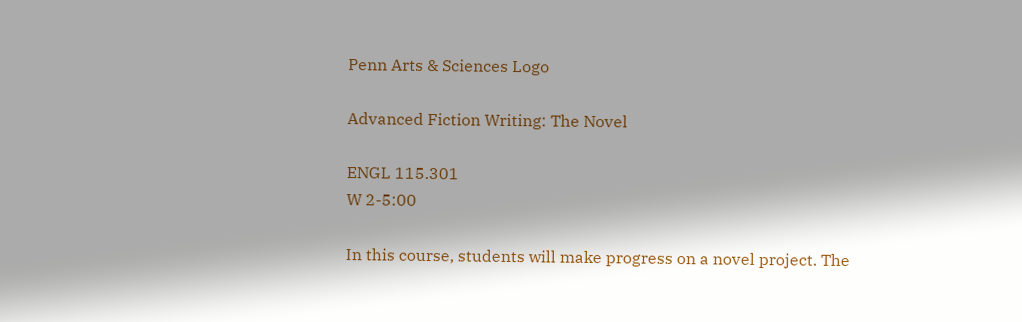Penn Arts & Sciences Logo

Advanced Fiction Writing: The Novel

ENGL 115.301
W 2-5:00

In this course, students will make progress on a novel project. The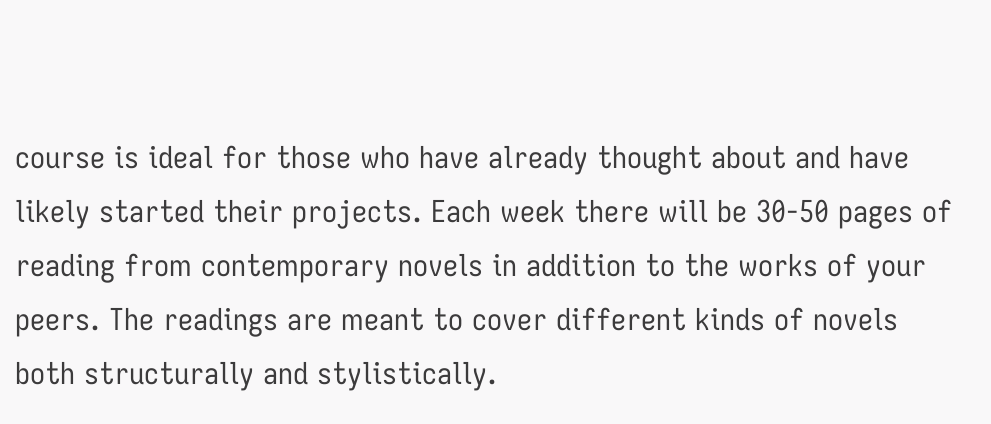course is ideal for those who have already thought about and have likely started their projects. Each week there will be 30-50 pages of reading from contemporary novels in addition to the works of your peers. The readings are meant to cover different kinds of novels both structurally and stylistically.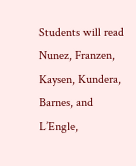Students will read Nunez, Franzen, Kaysen, Kundera, Barnes, and L’Engle,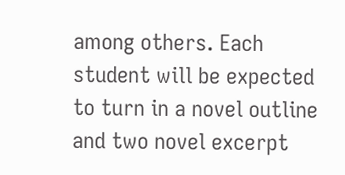among others. Each student will be expected to turn in a novel outline and two novel excerpt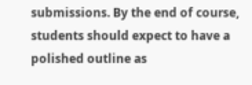submissions. By the end of course, students should expect to have a polished outline as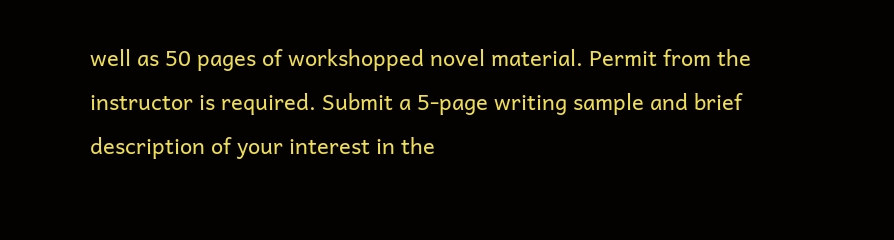well as 50 pages of workshopped novel material. Permit from the instructor is required. Submit a 5-page writing sample and brief description of your interest in the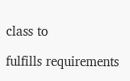class to

fulfills requirements